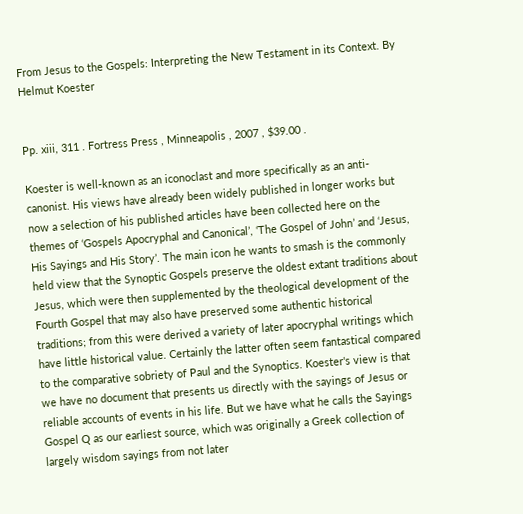From Jesus to the Gospels: Interpreting the New Testament in its Context. By Helmut Koester


Pp. xiii, 311 . Fortress Press , Minneapolis , 2007 , $39.00 .

Koester is well-known as an iconoclast and more specifically as an anti-canonist. His views have already been widely published in longer works but now a selection of his published articles have been collected here on the themes of ‘Gospels Apocryphal and Canonical’, ‘The Gospel of John’ and ‘Jesus, His Sayings and His Story’. The main icon he wants to smash is the commonly held view that the Synoptic Gospels preserve the oldest extant traditions about Jesus, which were then supplemented by the theological development of the Fourth Gospel that may also have preserved some authentic historical traditions; from this were derived a variety of later apocryphal writings which have little historical value. Certainly the latter often seem fantastical compared to the comparative sobriety of Paul and the Synoptics. Koester's view is that we have no document that presents us directly with the sayings of Jesus or reliable accounts of events in his life. But we have what he calls the Sayings Gospel Q as our earliest source, which was originally a Greek collection of largely wisdom sayings from not later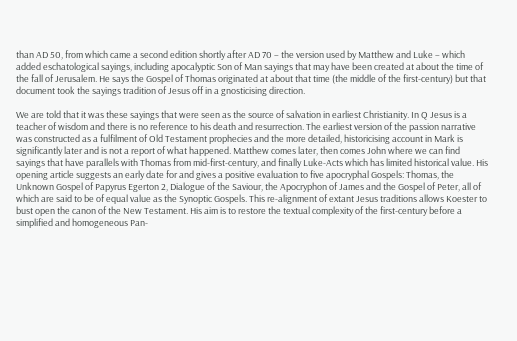than AD 50, from which came a second edition shortly after AD 70 – the version used by Matthew and Luke – which added eschatological sayings, including apocalyptic Son of Man sayings that may have been created at about the time of the fall of Jerusalem. He says the Gospel of Thomas originated at about that time (the middle of the first-century) but that document took the sayings tradition of Jesus off in a gnosticising direction.

We are told that it was these sayings that were seen as the source of salvation in earliest Christianity. In Q Jesus is a teacher of wisdom and there is no reference to his death and resurrection. The earliest version of the passion narrative was constructed as a fulfilment of Old Testament prophecies and the more detailed, historicising account in Mark is significantly later and is not a report of what happened. Matthew comes later, then comes John where we can find sayings that have parallels with Thomas from mid-first-century, and finally Luke-Acts which has limited historical value. His opening article suggests an early date for and gives a positive evaluation to five apocryphal Gospels: Thomas, the Unknown Gospel of Papyrus Egerton 2, Dialogue of the Saviour, the Apocryphon of James and the Gospel of Peter, all of which are said to be of equal value as the Synoptic Gospels. This re-alignment of extant Jesus traditions allows Koester to bust open the canon of the New Testament. His aim is to restore the textual complexity of the first-century before a simplified and homogeneous Pan-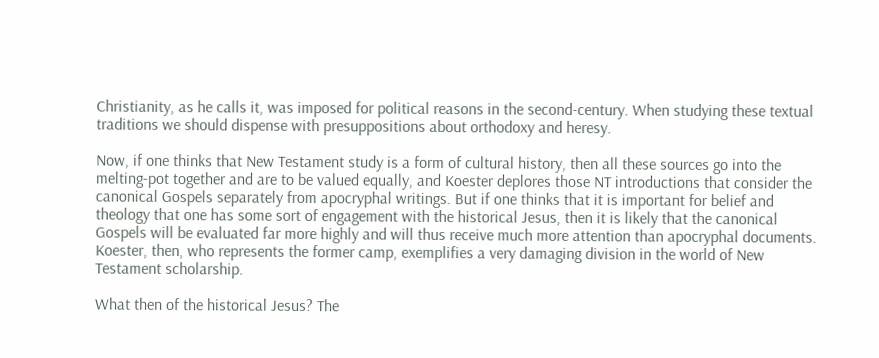Christianity, as he calls it, was imposed for political reasons in the second-century. When studying these textual traditions we should dispense with presuppositions about orthodoxy and heresy.

Now, if one thinks that New Testament study is a form of cultural history, then all these sources go into the melting-pot together and are to be valued equally, and Koester deplores those NT introductions that consider the canonical Gospels separately from apocryphal writings. But if one thinks that it is important for belief and theology that one has some sort of engagement with the historical Jesus, then it is likely that the canonical Gospels will be evaluated far more highly and will thus receive much more attention than apocryphal documents. Koester, then, who represents the former camp, exemplifies a very damaging division in the world of New Testament scholarship.

What then of the historical Jesus? The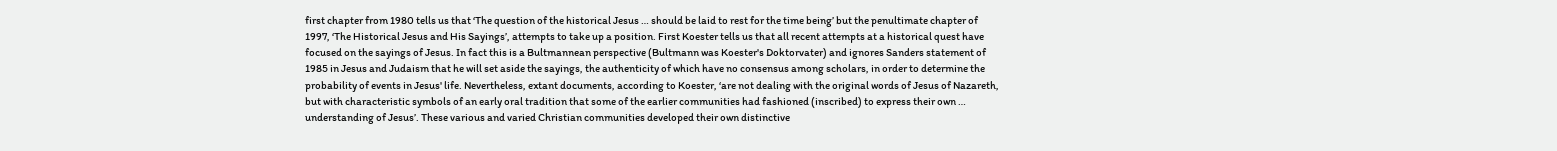first chapter from 1980 tells us that ‘The question of the historical Jesus … should be laid to rest for the time being’ but the penultimate chapter of 1997, ‘The Historical Jesus and His Sayings’, attempts to take up a position. First Koester tells us that all recent attempts at a historical quest have focused on the sayings of Jesus. In fact this is a Bultmannean perspective (Bultmann was Koester's Doktorvater) and ignores Sanders statement of 1985 in Jesus and Judaism that he will set aside the sayings, the authenticity of which have no consensus among scholars, in order to determine the probability of events in Jesus' life. Nevertheless, extant documents, according to Koester, ‘are not dealing with the original words of Jesus of Nazareth, but with characteristic symbols of an early oral tradition that some of the earlier communities had fashioned (inscribed) to express their own … understanding of Jesus’. These various and varied Christian communities developed their own distinctive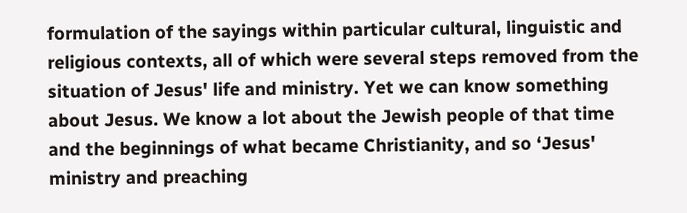formulation of the sayings within particular cultural, linguistic and religious contexts, all of which were several steps removed from the situation of Jesus' life and ministry. Yet we can know something about Jesus. We know a lot about the Jewish people of that time and the beginnings of what became Christianity, and so ‘Jesus' ministry and preaching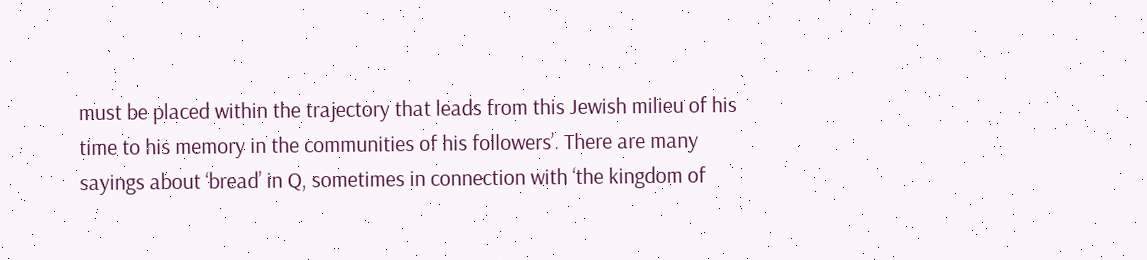must be placed within the trajectory that leads from this Jewish milieu of his time to his memory in the communities of his followers’. There are many sayings about ‘bread’ in Q, sometimes in connection with ‘the kingdom of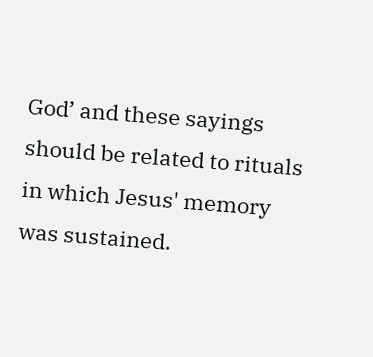God’ and these sayings should be related to rituals in which Jesus' memory was sustained.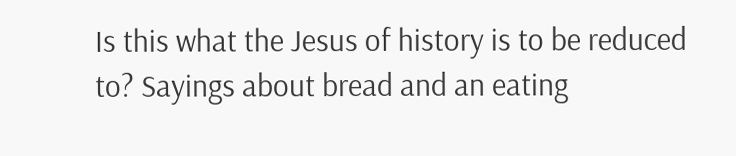Is this what the Jesus of history is to be reduced to? Sayings about bread and an eating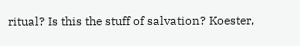ritual? Is this the stuff of salvation? Koester,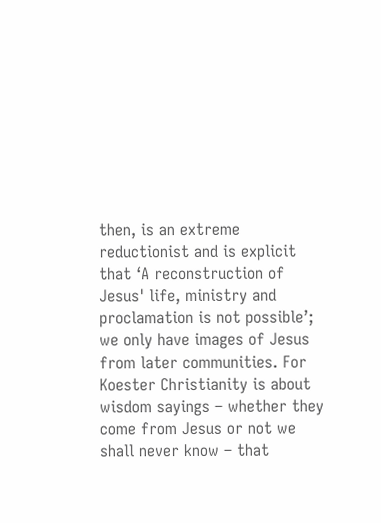then, is an extreme reductionist and is explicit that ‘A reconstruction of Jesus' life, ministry and proclamation is not possible’; we only have images of Jesus from later communities. For Koester Christianity is about wisdom sayings – whether they come from Jesus or not we shall never know – that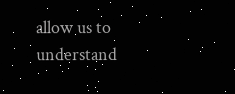allow us to understand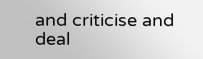and criticise and deal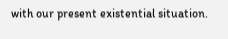with our present existential situation.